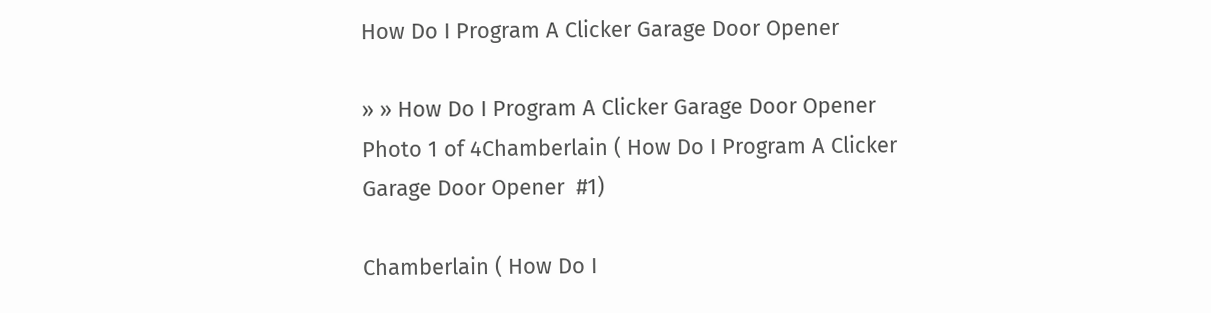How Do I Program A Clicker Garage Door Opener

» » How Do I Program A Clicker Garage Door Opener
Photo 1 of 4Chamberlain ( How Do I Program A Clicker Garage Door Opener  #1)

Chamberlain ( How Do I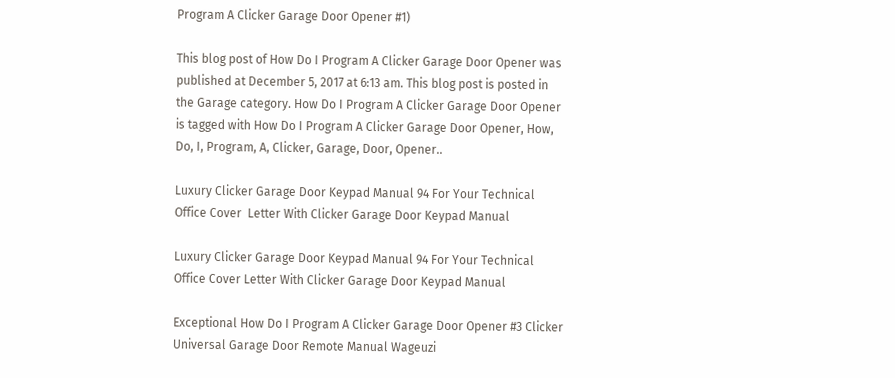Program A Clicker Garage Door Opener #1)

This blog post of How Do I Program A Clicker Garage Door Opener was published at December 5, 2017 at 6:13 am. This blog post is posted in the Garage category. How Do I Program A Clicker Garage Door Opener is tagged with How Do I Program A Clicker Garage Door Opener, How, Do, I, Program, A, Clicker, Garage, Door, Opener..

Luxury Clicker Garage Door Keypad Manual 94 For Your Technical Office Cover  Letter With Clicker Garage Door Keypad Manual

Luxury Clicker Garage Door Keypad Manual 94 For Your Technical Office Cover Letter With Clicker Garage Door Keypad Manual

Exceptional How Do I Program A Clicker Garage Door Opener #3 Clicker Universal Garage Door Remote Manual Wageuzi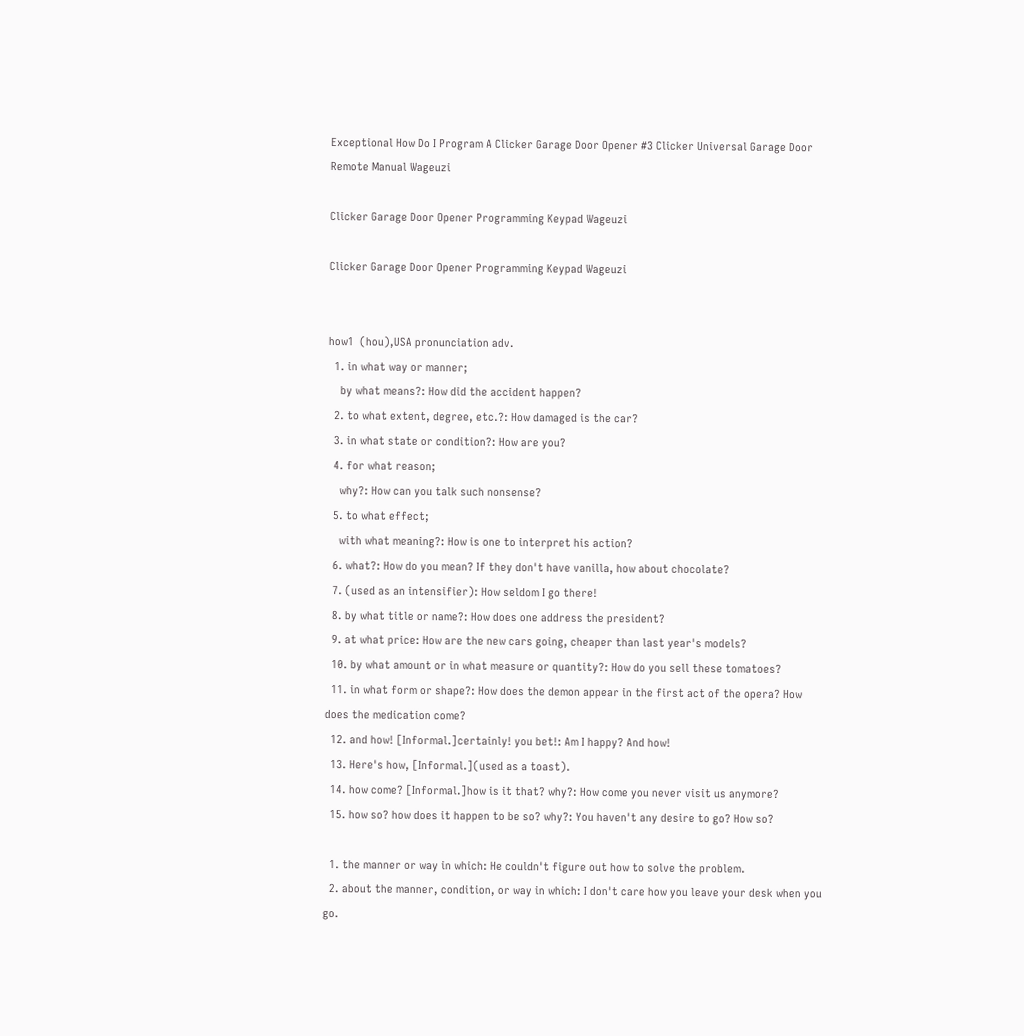Exceptional How Do I Program A Clicker Garage Door Opener #3 Clicker Universal Garage Door Remote Manual Wageuzi

Clicker Garage Door Opener Programming Keypad Wageuzi

Clicker Garage Door Opener Programming Keypad Wageuzi


how1  (hou),USA pronunciation adv.
  1. in what way or manner;
    by what means?: How did the accident happen?
  2. to what extent, degree, etc.?: How damaged is the car?
  3. in what state or condition?: How are you?
  4. for what reason;
    why?: How can you talk such nonsense?
  5. to what effect;
    with what meaning?: How is one to interpret his action?
  6. what?: How do you mean? If they don't have vanilla, how about chocolate?
  7. (used as an intensifier): How seldom I go there!
  8. by what title or name?: How does one address the president?
  9. at what price: How are the new cars going, cheaper than last year's models?
  10. by what amount or in what measure or quantity?: How do you sell these tomatoes?
  11. in what form or shape?: How does the demon appear in the first act of the opera? How does the medication come?
  12. and how! [Informal.]certainly! you bet!: Am I happy? And how!
  13. Here's how, [Informal.](used as a toast).
  14. how come? [Informal.]how is it that? why?: How come you never visit us anymore?
  15. how so? how does it happen to be so? why?: You haven't any desire to go? How so?

  1. the manner or way in which: He couldn't figure out how to solve the problem.
  2. about the manner, condition, or way in which: I don't care how you leave your desk when you go.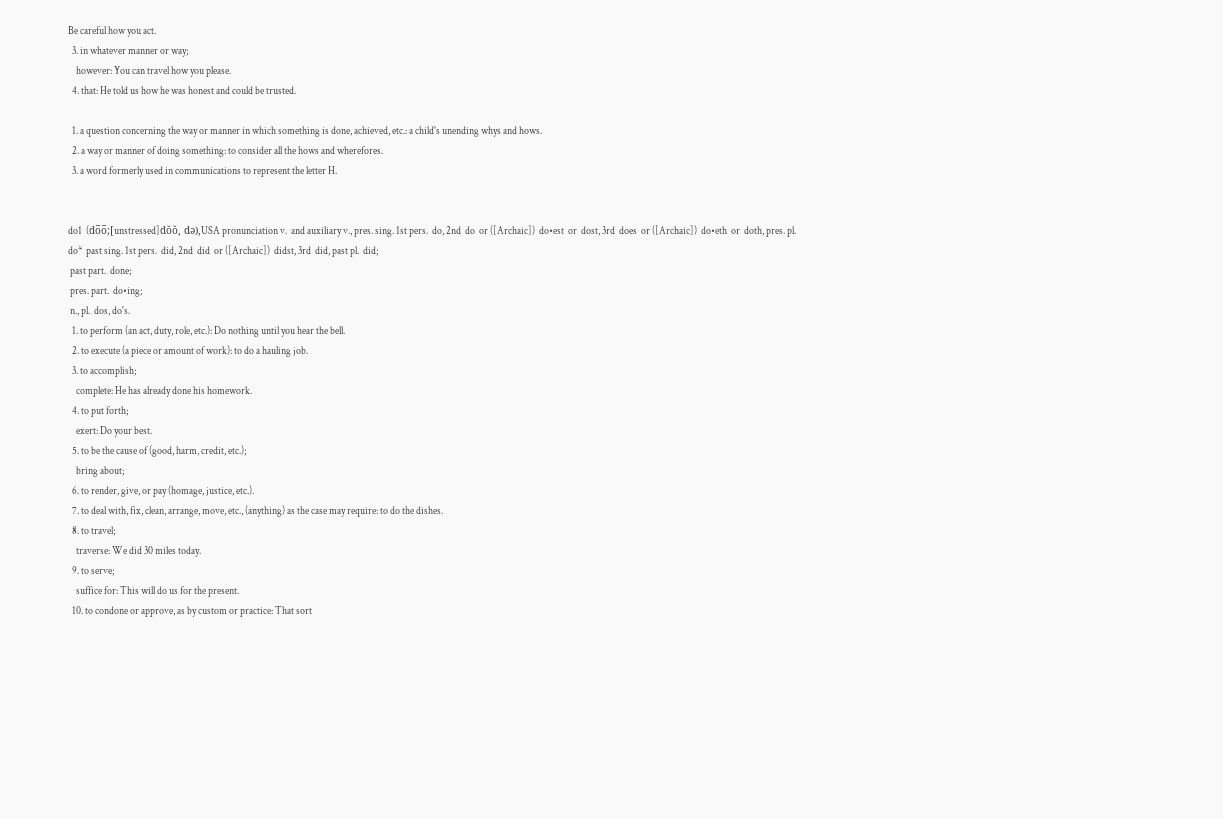Be careful how you act.
  3. in whatever manner or way;
    however: You can travel how you please.
  4. that: He told us how he was honest and could be trusted.

  1. a question concerning the way or manner in which something is done, achieved, etc.: a child's unending whys and hows.
  2. a way or manner of doing something: to consider all the hows and wherefores.
  3. a word formerly used in communications to represent the letter H.


do1  (do̅o̅;[unstressed]dŏŏ, də),USA pronunciation v.  and auxiliary v., pres. sing. 1st pers.  do, 2nd  do  or ([Archaic])  do•est  or  dost, 3rd  does  or ([Archaic])  do•eth  or  doth, pres. pl.  do*  past sing. 1st pers.  did, 2nd  did  or ([Archaic])  didst, 3rd  did, past pl.  did;
 past part.  done;
 pres. part.  do•ing;
 n., pl.  dos, do's.
  1. to perform (an act, duty, role, etc.): Do nothing until you hear the bell.
  2. to execute (a piece or amount of work): to do a hauling job.
  3. to accomplish;
    complete: He has already done his homework.
  4. to put forth;
    exert: Do your best.
  5. to be the cause of (good, harm, credit, etc.);
    bring about;
  6. to render, give, or pay (homage, justice, etc.).
  7. to deal with, fix, clean, arrange, move, etc., (anything) as the case may require: to do the dishes.
  8. to travel;
    traverse: We did 30 miles today.
  9. to serve;
    suffice for: This will do us for the present.
  10. to condone or approve, as by custom or practice: That sort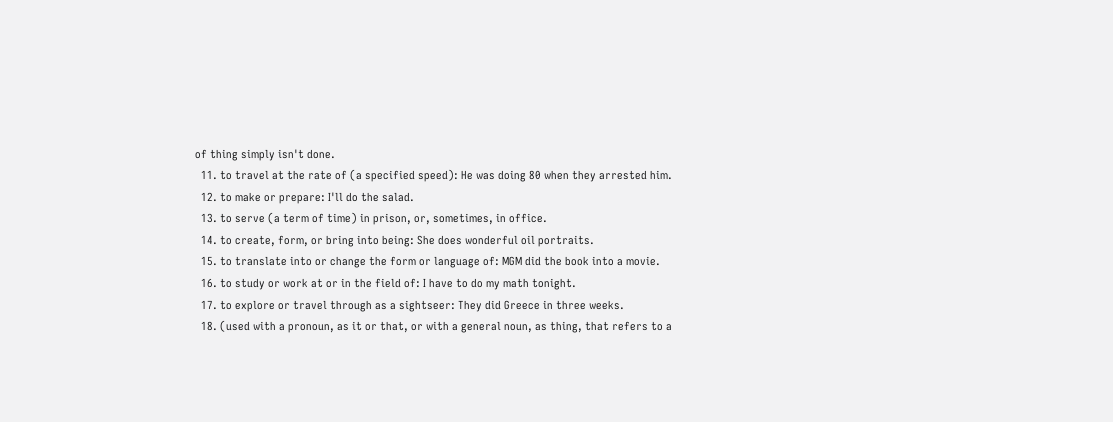of thing simply isn't done.
  11. to travel at the rate of (a specified speed): He was doing 80 when they arrested him.
  12. to make or prepare: I'll do the salad.
  13. to serve (a term of time) in prison, or, sometimes, in office.
  14. to create, form, or bring into being: She does wonderful oil portraits.
  15. to translate into or change the form or language of: MGM did the book into a movie.
  16. to study or work at or in the field of: I have to do my math tonight.
  17. to explore or travel through as a sightseer: They did Greece in three weeks.
  18. (used with a pronoun, as it or that, or with a general noun, as thing, that refers to a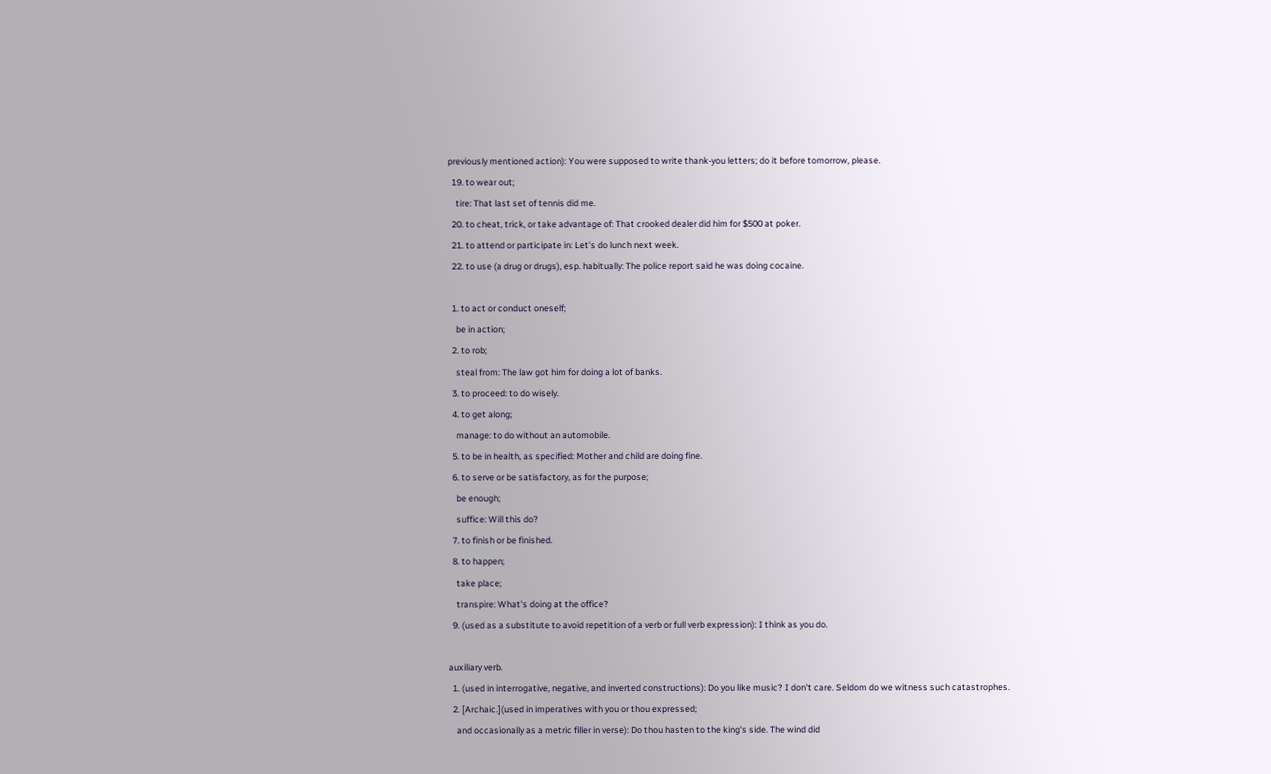previously mentioned action): You were supposed to write thank-you letters; do it before tomorrow, please.
  19. to wear out;
    tire: That last set of tennis did me.
  20. to cheat, trick, or take advantage of: That crooked dealer did him for $500 at poker.
  21. to attend or participate in: Let's do lunch next week.
  22. to use (a drug or drugs), esp. habitually: The police report said he was doing cocaine.

  1. to act or conduct oneself;
    be in action;
  2. to rob;
    steal from: The law got him for doing a lot of banks.
  3. to proceed: to do wisely.
  4. to get along;
    manage: to do without an automobile.
  5. to be in health, as specified: Mother and child are doing fine.
  6. to serve or be satisfactory, as for the purpose;
    be enough;
    suffice: Will this do?
  7. to finish or be finished.
  8. to happen;
    take place;
    transpire: What's doing at the office?
  9. (used as a substitute to avoid repetition of a verb or full verb expression): I think as you do.

auxiliary verb.
  1. (used in interrogative, negative, and inverted constructions): Do you like music? I don't care. Seldom do we witness such catastrophes.
  2. [Archaic.](used in imperatives with you or thou expressed;
    and occasionally as a metric filler in verse): Do thou hasten to the king's side. The wind did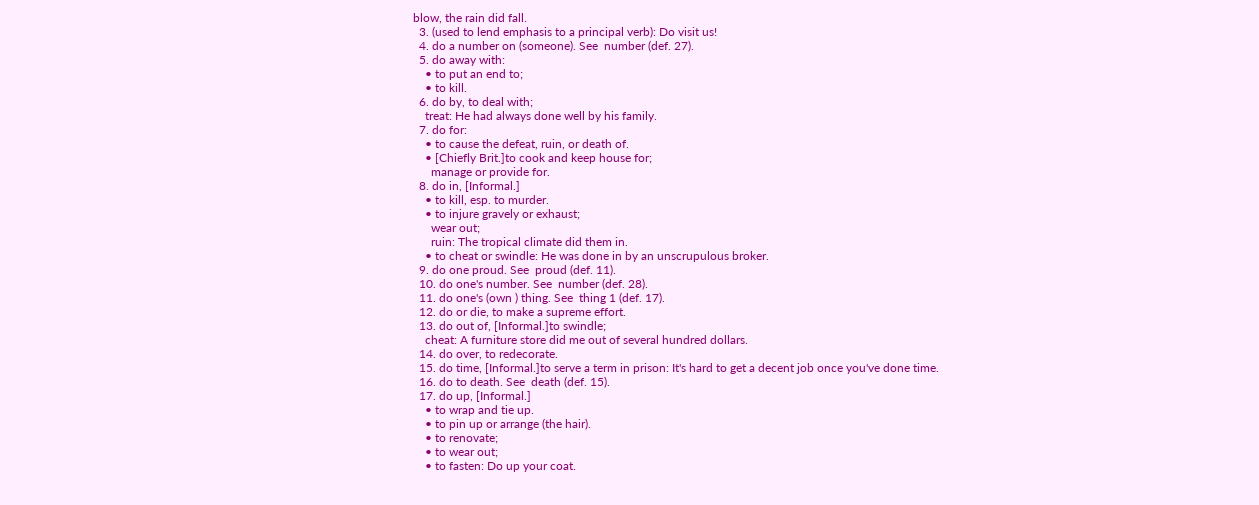blow, the rain did fall.
  3. (used to lend emphasis to a principal verb): Do visit us!
  4. do a number on (someone). See  number (def. 27).
  5. do away with:
    • to put an end to;
    • to kill.
  6. do by, to deal with;
    treat: He had always done well by his family.
  7. do for:
    • to cause the defeat, ruin, or death of.
    • [Chiefly Brit.]to cook and keep house for;
      manage or provide for.
  8. do in, [Informal.]
    • to kill, esp. to murder.
    • to injure gravely or exhaust;
      wear out;
      ruin: The tropical climate did them in.
    • to cheat or swindle: He was done in by an unscrupulous broker.
  9. do one proud. See  proud (def. 11).
  10. do one's number. See  number (def. 28).
  11. do one's (own ) thing. See  thing 1 (def. 17).
  12. do or die, to make a supreme effort.
  13. do out of, [Informal.]to swindle;
    cheat: A furniture store did me out of several hundred dollars.
  14. do over, to redecorate.
  15. do time, [Informal.]to serve a term in prison: It's hard to get a decent job once you've done time.
  16. do to death. See  death (def. 15).
  17. do up, [Informal.]
    • to wrap and tie up.
    • to pin up or arrange (the hair).
    • to renovate;
    • to wear out;
    • to fasten: Do up your coat.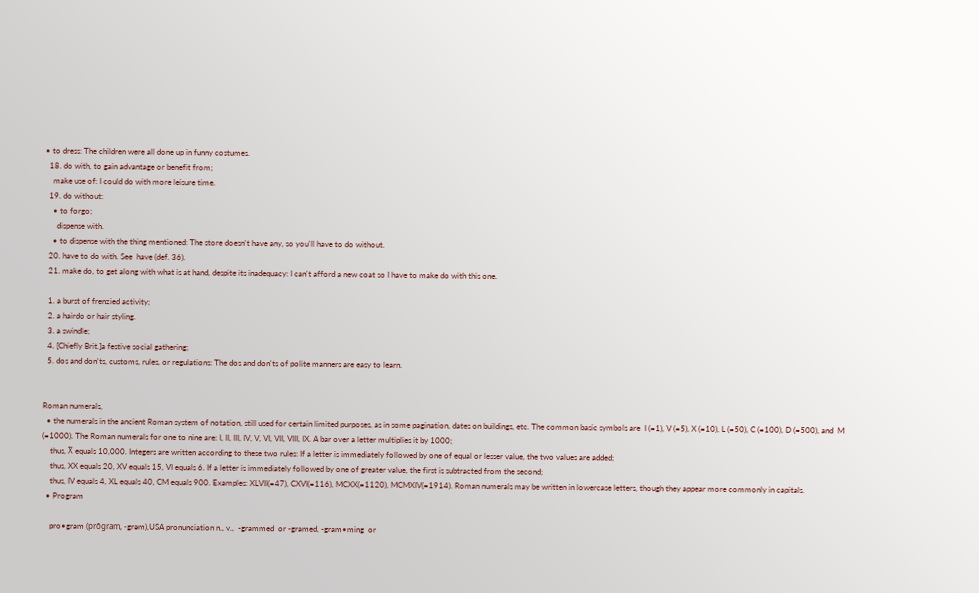• to dress: The children were all done up in funny costumes.
  18. do with, to gain advantage or benefit from;
    make use of: I could do with more leisure time.
  19. do without:
    • to forgo;
      dispense with.
    • to dispense with the thing mentioned: The store doesn't have any, so you'll have to do without.
  20. have to do with. See  have (def. 36).
  21. make do, to get along with what is at hand, despite its inadequacy: I can't afford a new coat so I have to make do with this one.

  1. a burst of frenzied activity;
  2. a hairdo or hair styling.
  3. a swindle;
  4. [Chiefly Brit.]a festive social gathering;
  5. dos and don'ts, customs, rules, or regulations: The dos and don'ts of polite manners are easy to learn.


Roman numerals,
  • the numerals in the ancient Roman system of notation, still used for certain limited purposes, as in some pagination, dates on buildings, etc. The common basic symbols are  I (=1), V (=5), X (=10), L (=50), C (=100), D (=500), and  M (=1000). The Roman numerals for one to nine are: I, II, III, IV, V, VI, VII, VIII, IX. A bar over a letter multiplies it by 1000;
    thus, X̄ equals 10,000. Integers are written according to these two rules: If a letter is immediately followed by one of equal or lesser value, the two values are added;
    thus, XX equals 20, XV equals 15, VI equals 6. If a letter is immediately followed by one of greater value, the first is subtracted from the second;
    thus, IV equals 4, XL equals 40, CM equals 900. Examples: XLVII(=47), CXVI(=116), MCXX(=1120), MCMXIV(=1914). Roman numerals may be written in lowercase letters, though they appear more commonly in capitals.
  • Program

    pro•gram (prōgram, -grəm),USA pronunciation n., v.,  -grammed  or -gramed, -gram•ming  or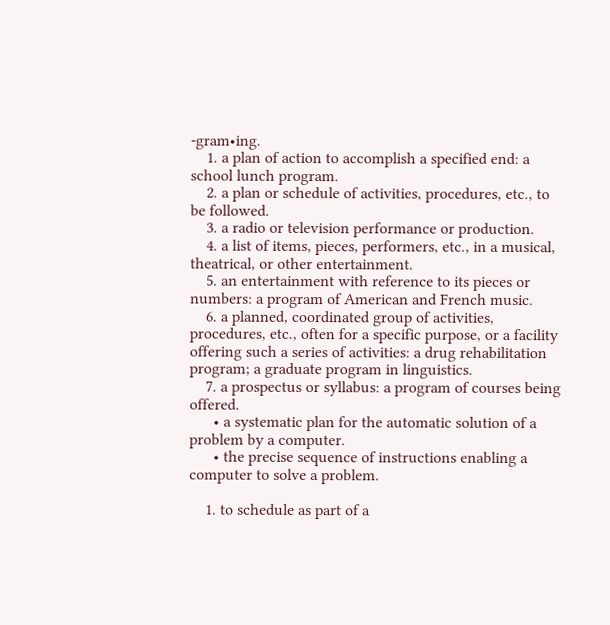-gram•ing.
    1. a plan of action to accomplish a specified end: a school lunch program.
    2. a plan or schedule of activities, procedures, etc., to be followed.
    3. a radio or television performance or production.
    4. a list of items, pieces, performers, etc., in a musical, theatrical, or other entertainment.
    5. an entertainment with reference to its pieces or numbers: a program of American and French music.
    6. a planned, coordinated group of activities, procedures, etc., often for a specific purpose, or a facility offering such a series of activities: a drug rehabilitation program; a graduate program in linguistics.
    7. a prospectus or syllabus: a program of courses being offered.
      • a systematic plan for the automatic solution of a problem by a computer.
      • the precise sequence of instructions enabling a computer to solve a problem.

    1. to schedule as part of a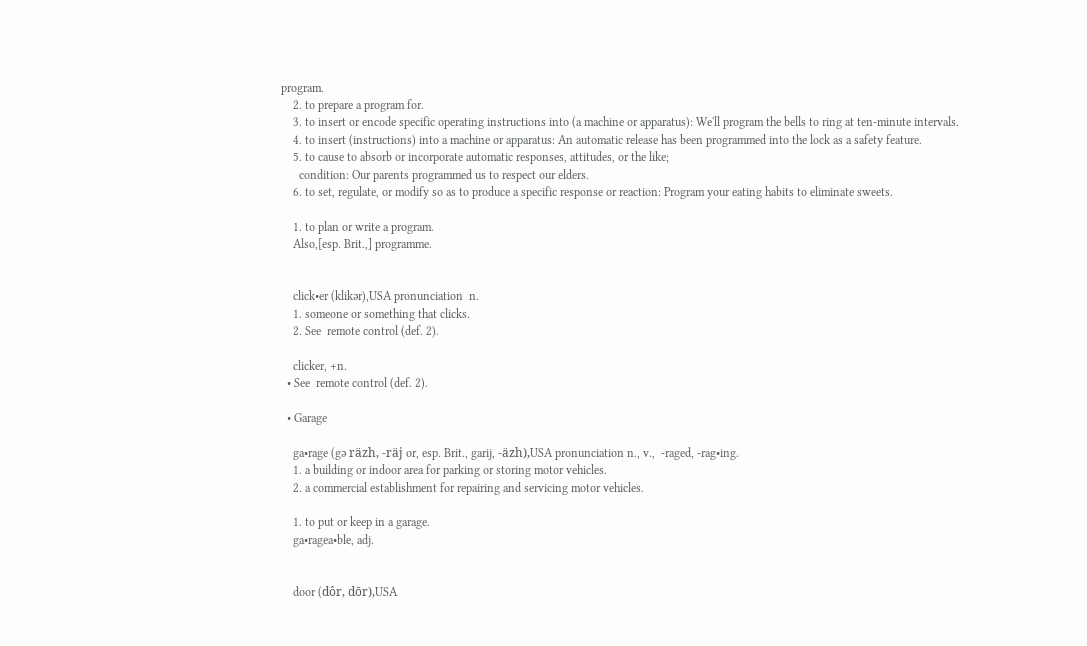program.
    2. to prepare a program for.
    3. to insert or encode specific operating instructions into (a machine or apparatus): We'll program the bells to ring at ten-minute intervals.
    4. to insert (instructions) into a machine or apparatus: An automatic release has been programmed into the lock as a safety feature.
    5. to cause to absorb or incorporate automatic responses, attitudes, or the like;
      condition: Our parents programmed us to respect our elders.
    6. to set, regulate, or modify so as to produce a specific response or reaction: Program your eating habits to eliminate sweets.

    1. to plan or write a program.
    Also,[esp. Brit.,] programme.


    click•er (klikər),USA pronunciation  n.
    1. someone or something that clicks.
    2. See  remote control (def. 2).

    clicker, +n.
  • See  remote control (def. 2).

  • Garage

    ga•rage (gə räzh, -räj or, esp. Brit., garij, -äzh),USA pronunciation n., v.,  -raged, -rag•ing.
    1. a building or indoor area for parking or storing motor vehicles.
    2. a commercial establishment for repairing and servicing motor vehicles.

    1. to put or keep in a garage.
    ga•ragea•ble, adj.


    door (dôr, dōr),USA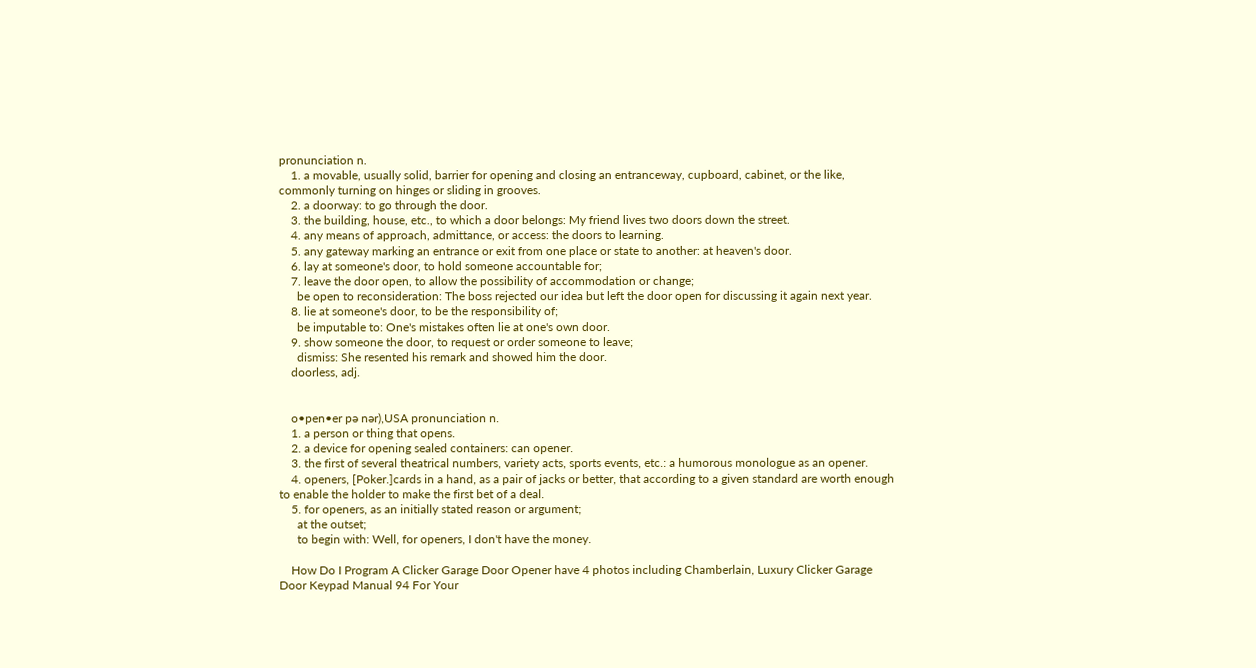pronunciation n.
    1. a movable, usually solid, barrier for opening and closing an entranceway, cupboard, cabinet, or the like, commonly turning on hinges or sliding in grooves.
    2. a doorway: to go through the door.
    3. the building, house, etc., to which a door belongs: My friend lives two doors down the street.
    4. any means of approach, admittance, or access: the doors to learning.
    5. any gateway marking an entrance or exit from one place or state to another: at heaven's door.
    6. lay at someone's door, to hold someone accountable for;
    7. leave the door open, to allow the possibility of accommodation or change;
      be open to reconsideration: The boss rejected our idea but left the door open for discussing it again next year.
    8. lie at someone's door, to be the responsibility of;
      be imputable to: One's mistakes often lie at one's own door.
    9. show someone the door, to request or order someone to leave;
      dismiss: She resented his remark and showed him the door.
    doorless, adj.


    o•pen•er pə nər),USA pronunciation n.
    1. a person or thing that opens.
    2. a device for opening sealed containers: can opener.
    3. the first of several theatrical numbers, variety acts, sports events, etc.: a humorous monologue as an opener.
    4. openers, [Poker.]cards in a hand, as a pair of jacks or better, that according to a given standard are worth enough to enable the holder to make the first bet of a deal.
    5. for openers, as an initially stated reason or argument;
      at the outset;
      to begin with: Well, for openers, I don't have the money.

    How Do I Program A Clicker Garage Door Opener have 4 photos including Chamberlain, Luxury Clicker Garage Door Keypad Manual 94 For Your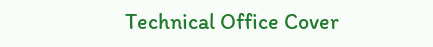Technical Office Cover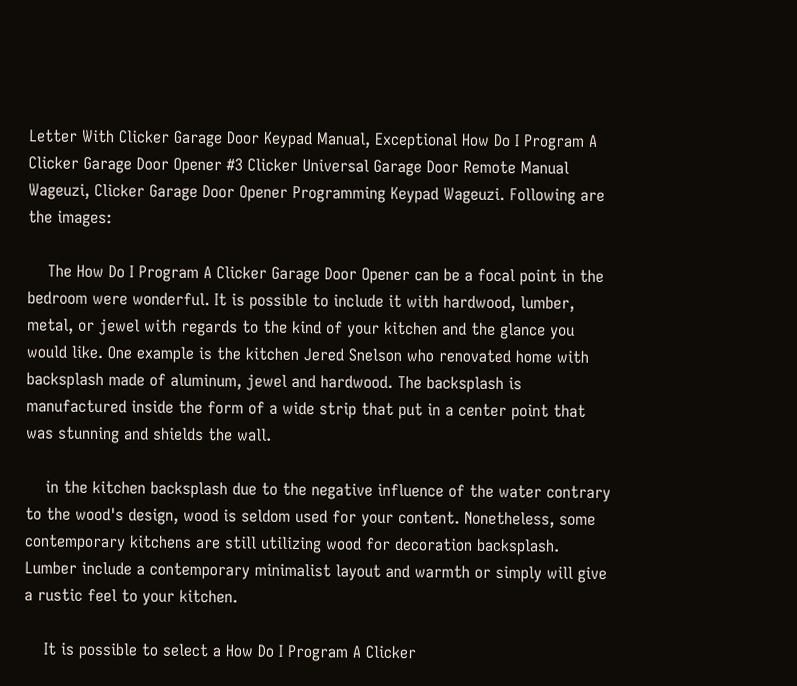Letter With Clicker Garage Door Keypad Manual, Exceptional How Do I Program A Clicker Garage Door Opener #3 Clicker Universal Garage Door Remote Manual Wageuzi, Clicker Garage Door Opener Programming Keypad Wageuzi. Following are the images:

    The How Do I Program A Clicker Garage Door Opener can be a focal point in the bedroom were wonderful. It is possible to include it with hardwood, lumber, metal, or jewel with regards to the kind of your kitchen and the glance you would like. One example is the kitchen Jered Snelson who renovated home with backsplash made of aluminum, jewel and hardwood. The backsplash is manufactured inside the form of a wide strip that put in a center point that was stunning and shields the wall.

    in the kitchen backsplash due to the negative influence of the water contrary to the wood's design, wood is seldom used for your content. Nonetheless, some contemporary kitchens are still utilizing wood for decoration backsplash. Lumber include a contemporary minimalist layout and warmth or simply will give a rustic feel to your kitchen.

    It is possible to select a How Do I Program A Clicker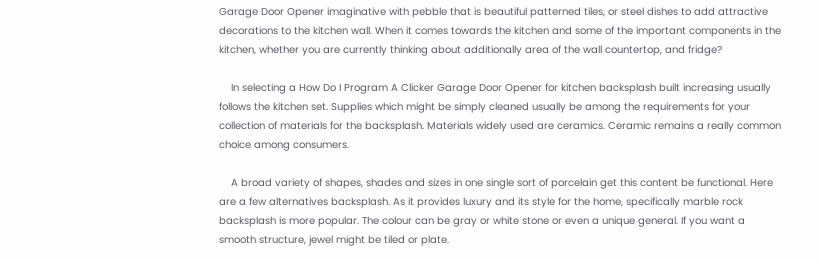Garage Door Opener imaginative with pebble that is beautiful patterned tiles, or steel dishes to add attractive decorations to the kitchen wall. When it comes towards the kitchen and some of the important components in the kitchen, whether you are currently thinking about additionally area of the wall countertop, and fridge?

    In selecting a How Do I Program A Clicker Garage Door Opener for kitchen backsplash built increasing usually follows the kitchen set. Supplies which might be simply cleaned usually be among the requirements for your collection of materials for the backsplash. Materials widely used are ceramics. Ceramic remains a really common choice among consumers.

    A broad variety of shapes, shades and sizes in one single sort of porcelain get this content be functional. Here are a few alternatives backsplash. As it provides luxury and its style for the home, specifically marble rock backsplash is more popular. The colour can be gray or white stone or even a unique general. If you want a smooth structure, jewel might be tiled or plate.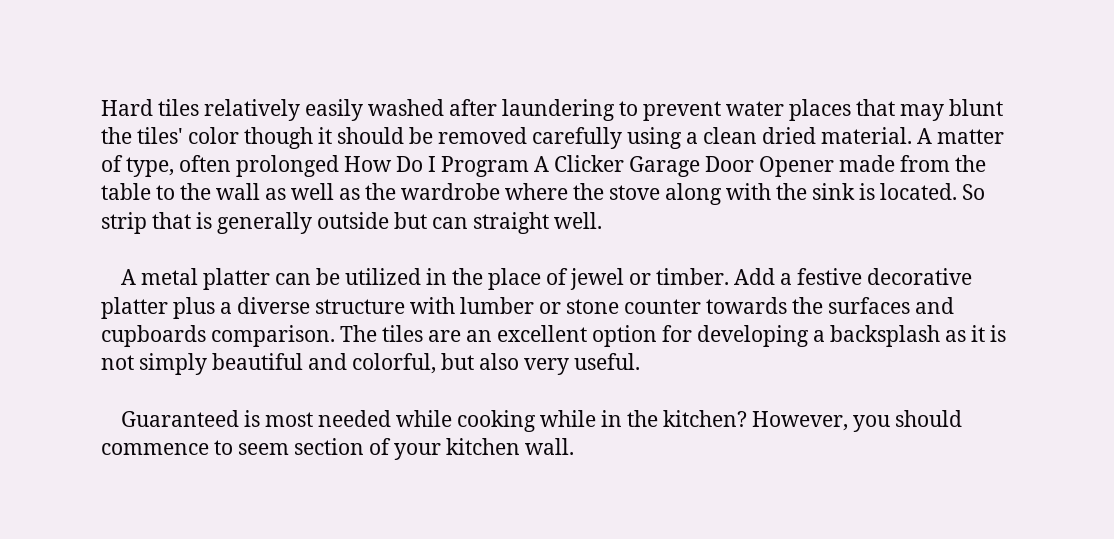Hard tiles relatively easily washed after laundering to prevent water places that may blunt the tiles' color though it should be removed carefully using a clean dried material. A matter of type, often prolonged How Do I Program A Clicker Garage Door Opener made from the table to the wall as well as the wardrobe where the stove along with the sink is located. So strip that is generally outside but can straight well.

    A metal platter can be utilized in the place of jewel or timber. Add a festive decorative platter plus a diverse structure with lumber or stone counter towards the surfaces and cupboards comparison. The tiles are an excellent option for developing a backsplash as it is not simply beautiful and colorful, but also very useful.

    Guaranteed is most needed while cooking while in the kitchen? However, you should commence to seem section of your kitchen wall.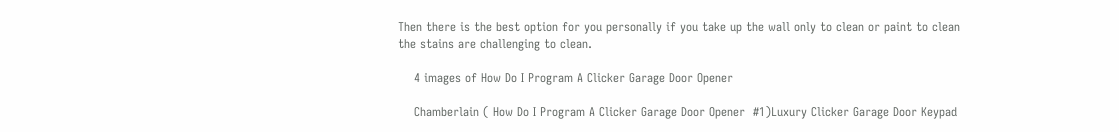Then there is the best option for you personally if you take up the wall only to clean or paint to clean the stains are challenging to clean.

    4 images of How Do I Program A Clicker Garage Door Opener

    Chamberlain ( How Do I Program A Clicker Garage Door Opener  #1)Luxury Clicker Garage Door Keypad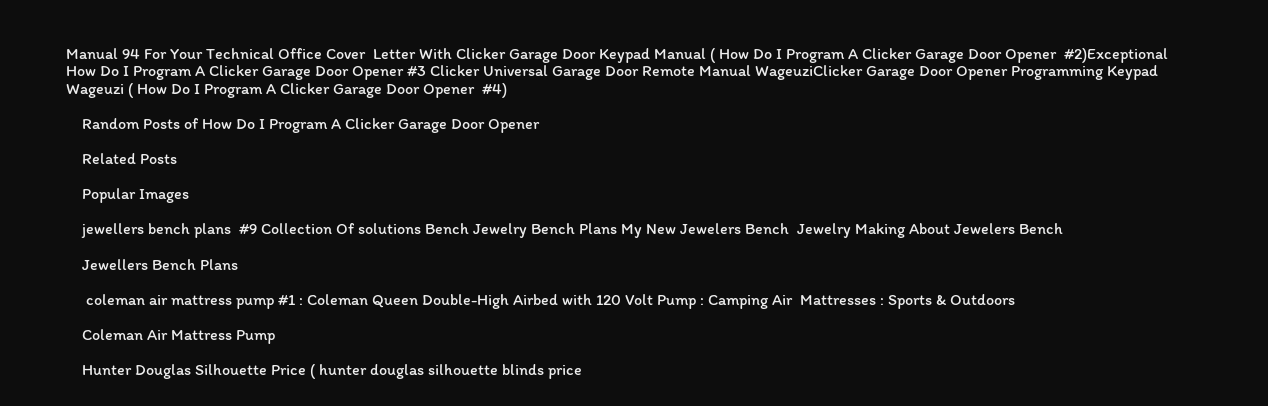Manual 94 For Your Technical Office Cover  Letter With Clicker Garage Door Keypad Manual ( How Do I Program A Clicker Garage Door Opener  #2)Exceptional How Do I Program A Clicker Garage Door Opener #3 Clicker Universal Garage Door Remote Manual WageuziClicker Garage Door Opener Programming Keypad Wageuzi ( How Do I Program A Clicker Garage Door Opener  #4)

    Random Posts of How Do I Program A Clicker Garage Door Opener

    Related Posts

    Popular Images

    jewellers bench plans  #9 Collection Of solutions Bench Jewelry Bench Plans My New Jewelers Bench  Jewelry Making About Jewelers Bench

    Jewellers Bench Plans

     coleman air mattress pump #1 : Coleman Queen Double-High Airbed with 120 Volt Pump : Camping Air  Mattresses : Sports & Outdoors

    Coleman Air Mattress Pump

    Hunter Douglas Silhouette Price ( hunter douglas silhouette blinds price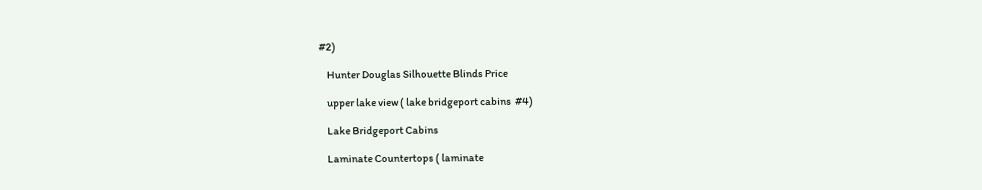#2)

    Hunter Douglas Silhouette Blinds Price

    upper lake view ( lake bridgeport cabins  #4)

    Lake Bridgeport Cabins

    Laminate Countertops ( laminate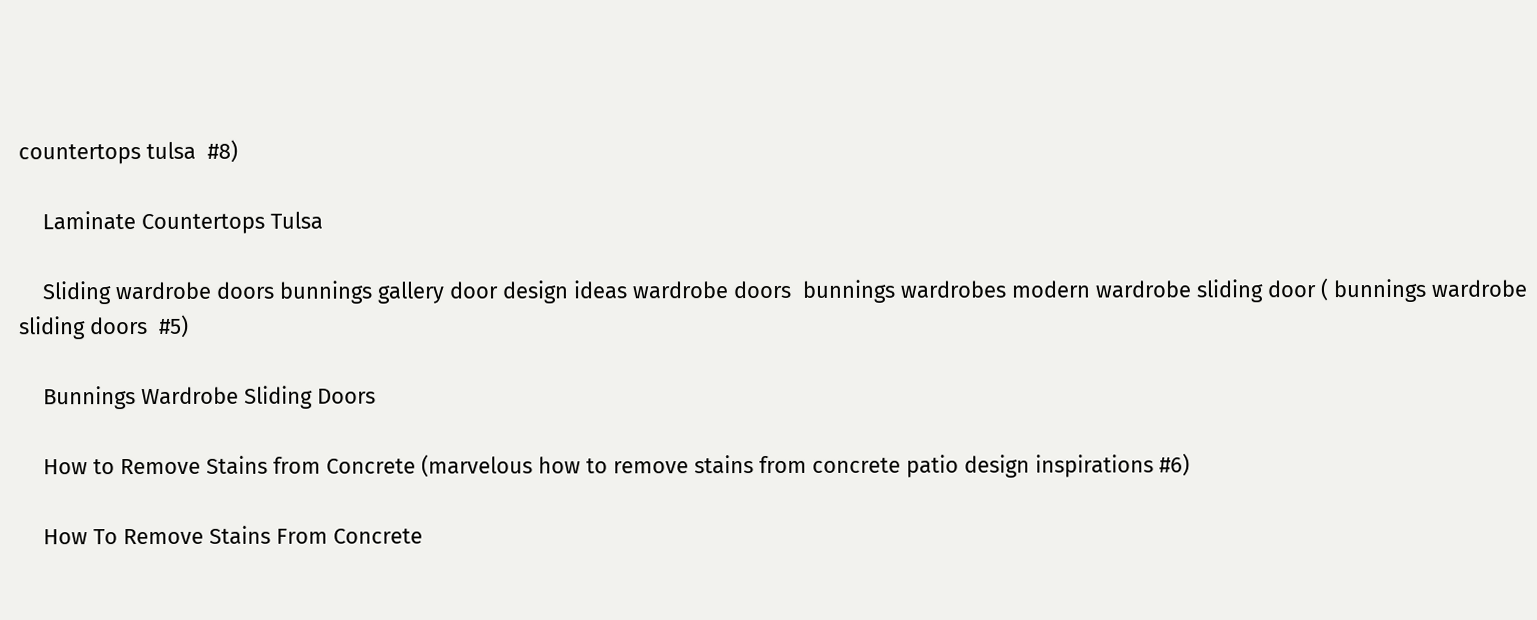countertops tulsa  #8)

    Laminate Countertops Tulsa

    Sliding wardrobe doors bunnings gallery door design ideas wardrobe doors  bunnings wardrobes modern wardrobe sliding door ( bunnings wardrobe sliding doors  #5)

    Bunnings Wardrobe Sliding Doors

    How to Remove Stains from Concrete (marvelous how to remove stains from concrete patio design inspirations #6)

    How To Remove Stains From Concrete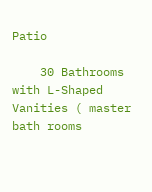Patio

    30 Bathrooms with L-Shaped Vanities ( master bath rooms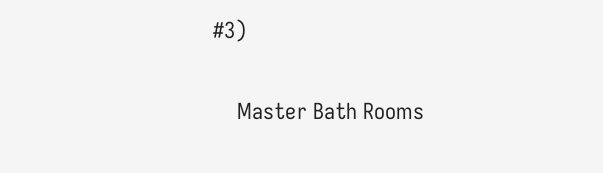#3)

    Master Bath Rooms